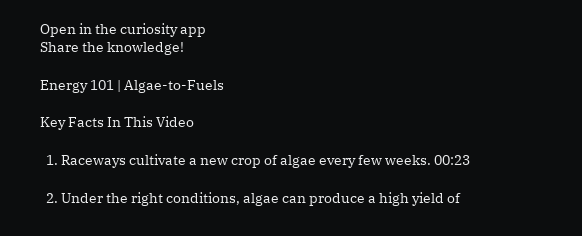Open in the curiosity app
Share the knowledge!

Energy 101 | Algae-to-Fuels

Key Facts In This Video

  1. Raceways cultivate a new crop of algae every few weeks. 00:23

  2. Under the right conditions, algae can produce a high yield of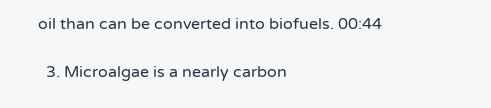oil than can be converted into biofuels. 00:44

  3. Microalgae is a nearly carbon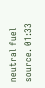neutral fuel source. 01:33